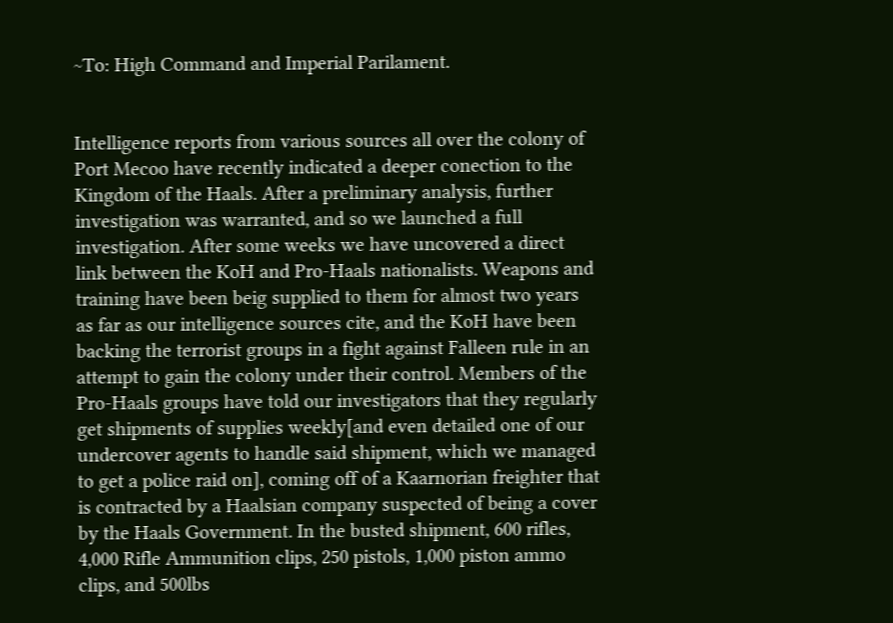~To: High Command and Imperial Parilament.


Intelligence reports from various sources all over the colony of Port Mecoo have recently indicated a deeper conection to the Kingdom of the Haals. After a preliminary analysis, further investigation was warranted, and so we launched a full investigation. After some weeks we have uncovered a direct link between the KoH and Pro-Haals nationalists. Weapons and training have been beig supplied to them for almost two years as far as our intelligence sources cite, and the KoH have been backing the terrorist groups in a fight against Falleen rule in an attempt to gain the colony under their control. Members of the Pro-Haals groups have told our investigators that they regularly get shipments of supplies weekly[and even detailed one of our undercover agents to handle said shipment, which we managed to get a police raid on], coming off of a Kaarnorian freighter that is contracted by a Haalsian company suspected of being a cover by the Haals Government. In the busted shipment, 600 rifles, 4,000 Rifle Ammunition clips, 250 pistols, 1,000 piston ammo clips, and 500lbs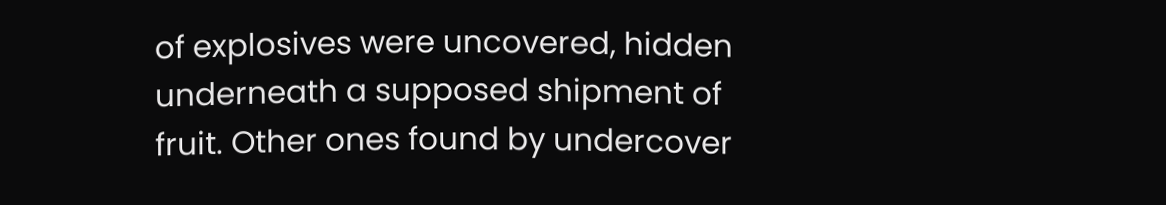of explosives were uncovered, hidden underneath a supposed shipment of fruit. Other ones found by undercover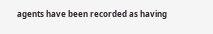agents have been recorded as having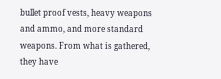bullet proof vests, heavy weapons and ammo, and more standard weapons. From what is gathered, they have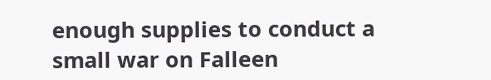enough supplies to conduct a small war on Falleen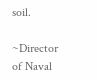soil.

~Director of Naval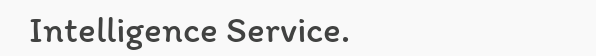Intelligence Service.